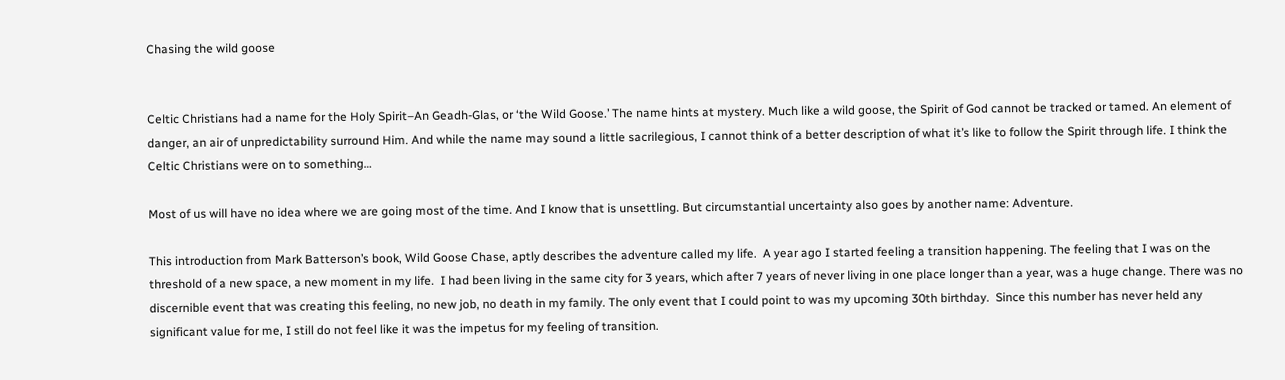Chasing the wild goose


Celtic Christians had a name for the Holy Spirit–An Geadh-Glas, or ‘the Wild Goose.’ The name hints at mystery. Much like a wild goose, the Spirit of God cannot be tracked or tamed. An element of danger, an air of unpredictability surround Him. And while the name may sound a little sacrilegious, I cannot think of a better description of what it’s like to follow the Spirit through life. I think the Celtic Christians were on to something…

Most of us will have no idea where we are going most of the time. And I know that is unsettling. But circumstantial uncertainty also goes by another name: Adventure.

This introduction from Mark Batterson’s book, Wild Goose Chase, aptly describes the adventure called my life.  A year ago I started feeling a transition happening. The feeling that I was on the threshold of a new space, a new moment in my life.  I had been living in the same city for 3 years, which after 7 years of never living in one place longer than a year, was a huge change. There was no discernible event that was creating this feeling, no new job, no death in my family. The only event that I could point to was my upcoming 30th birthday.  Since this number has never held any significant value for me, I still do not feel like it was the impetus for my feeling of transition.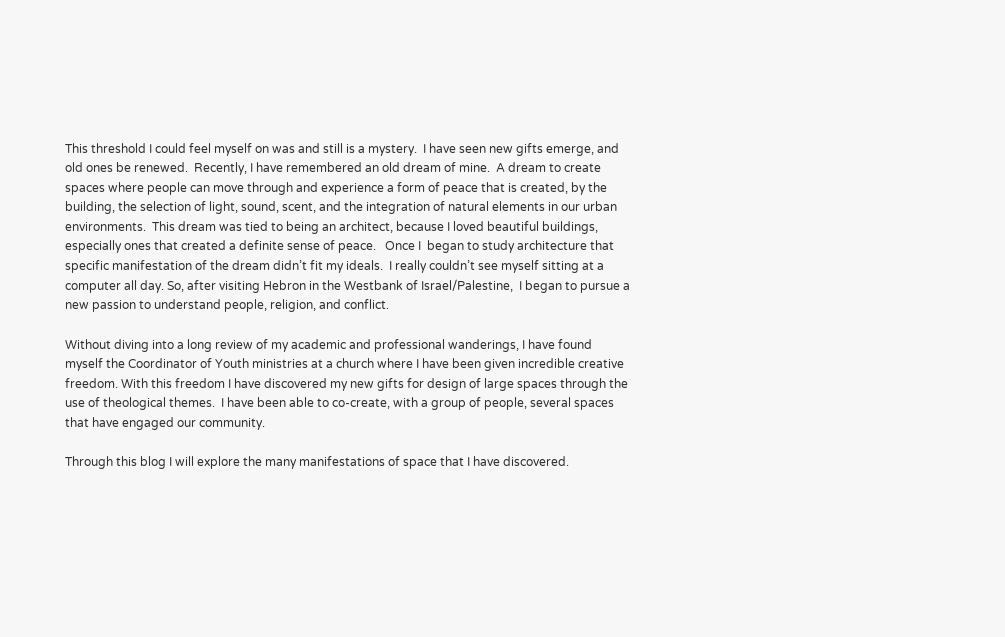This threshold I could feel myself on was and still is a mystery.  I have seen new gifts emerge, and old ones be renewed.  Recently, I have remembered an old dream of mine.  A dream to create spaces where people can move through and experience a form of peace that is created, by the building, the selection of light, sound, scent, and the integration of natural elements in our urban environments.  This dream was tied to being an architect, because I loved beautiful buildings, especially ones that created a definite sense of peace.   Once I  began to study architecture that specific manifestation of the dream didn’t fit my ideals.  I really couldn’t see myself sitting at a computer all day. So, after visiting Hebron in the Westbank of Israel/Palestine,  I began to pursue a new passion to understand people, religion, and conflict.

Without diving into a long review of my academic and professional wanderings, I have found myself the Coordinator of Youth ministries at a church where I have been given incredible creative freedom. With this freedom I have discovered my new gifts for design of large spaces through the use of theological themes.  I have been able to co-create, with a group of people, several spaces that have engaged our community.

Through this blog I will explore the many manifestations of space that I have discovered.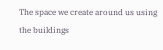The space we create around us using the buildings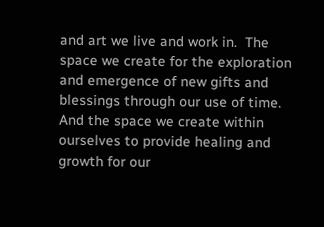and art we live and work in.  The space we create for the exploration and emergence of new gifts and blessings through our use of time.  And the space we create within ourselves to provide healing and growth for our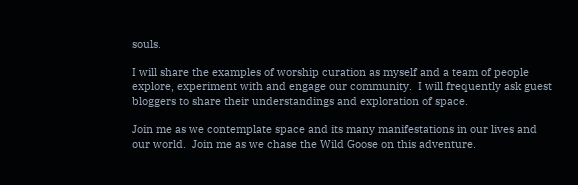souls.

I will share the examples of worship curation as myself and a team of people explore, experiment with and engage our community.  I will frequently ask guest bloggers to share their understandings and exploration of space.

Join me as we contemplate space and its many manifestations in our lives and our world.  Join me as we chase the Wild Goose on this adventure.